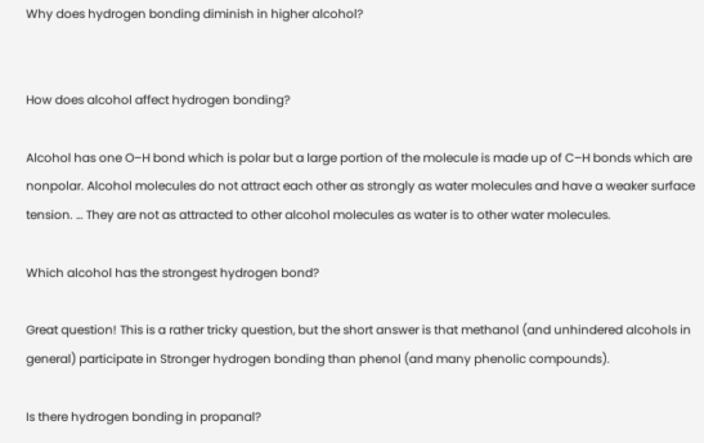Why does hydrogen bonding diminish in higher alcohol?


How does alcohol affect hydrogen bonding?

Alcohol has one O–H bond which is polar but a large portion of the molecule is made up of C–H bonds which are nonpolar. Alcohol molecules do not attract each other as strongly as water molecules and have a weaker surface tension. … They are not as attracted to other alcohol molecules as water is to other water molecules.

Which alcohol has the strongest hydrogen bond?

Great question! This is a rather tricky question, but the short answer is that methanol (and unhindered alcohols in general) participate in Stronger hydrogen bonding than phenol (and many phenolic compounds).

Is there hydrogen bonding in propanal?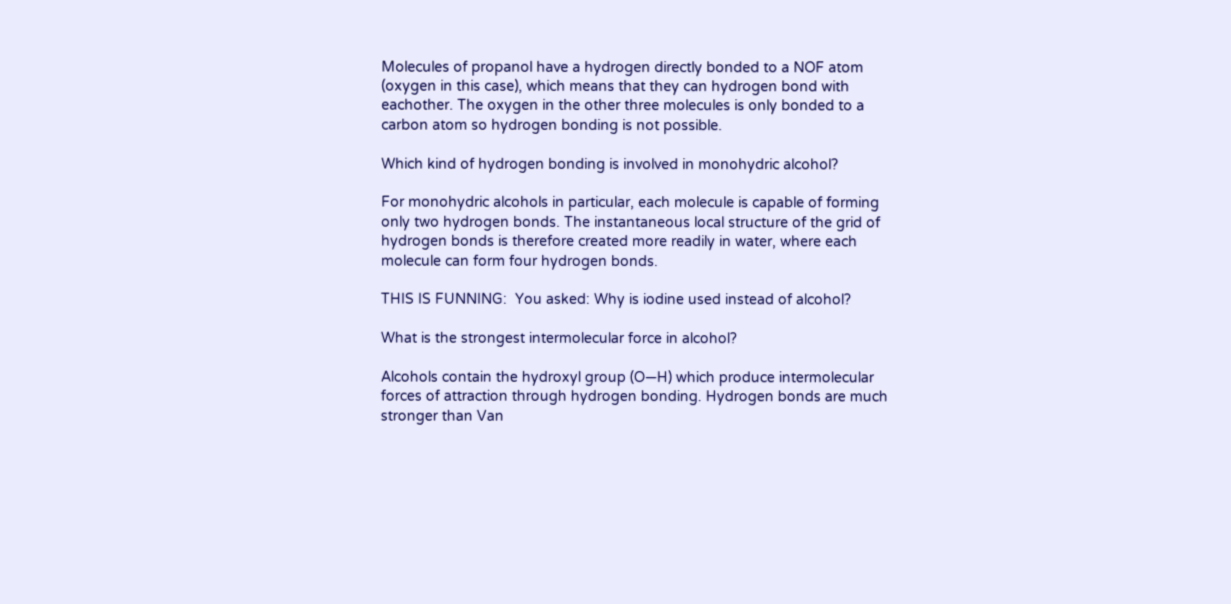Molecules of propanol have a hydrogen directly bonded to a NOF atom (oxygen in this case), which means that they can hydrogen bond with eachother. The oxygen in the other three molecules is only bonded to a carbon atom so hydrogen bonding is not possible.

Which kind of hydrogen bonding is involved in monohydric alcohol?

For monohydric alcohols in particular, each molecule is capable of forming only two hydrogen bonds. The instantaneous local structure of the grid of hydrogen bonds is therefore created more readily in water, where each molecule can form four hydrogen bonds.

THIS IS FUNNING:  You asked: Why is iodine used instead of alcohol?

What is the strongest intermolecular force in alcohol?

Alcohols contain the hydroxyl group (O—H) which produce intermolecular forces of attraction through hydrogen bonding. Hydrogen bonds are much stronger than Van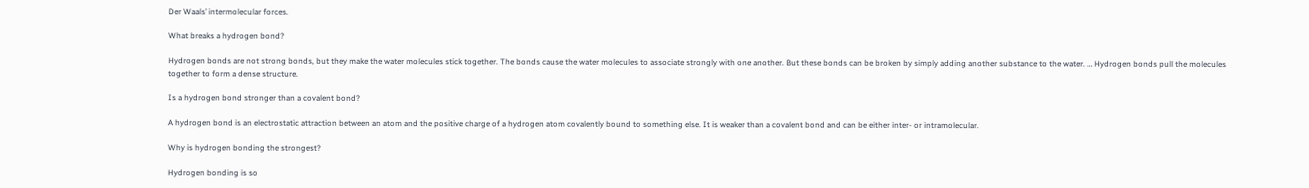Der Waals’ intermolecular forces.

What breaks a hydrogen bond?

Hydrogen bonds are not strong bonds, but they make the water molecules stick together. The bonds cause the water molecules to associate strongly with one another. But these bonds can be broken by simply adding another substance to the water. … Hydrogen bonds pull the molecules together to form a dense structure.

Is a hydrogen bond stronger than a covalent bond?

A hydrogen bond is an electrostatic attraction between an atom and the positive charge of a hydrogen atom covalently bound to something else. It is weaker than a covalent bond and can be either inter- or intramolecular.

Why is hydrogen bonding the strongest?

Hydrogen bonding is so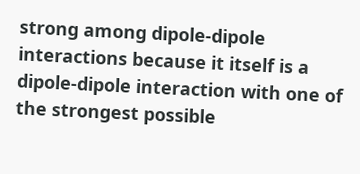strong among dipole-dipole interactions because it itself is a dipole-dipole interaction with one of the strongest possible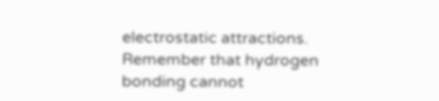electrostatic attractions. Remember that hydrogen bonding cannot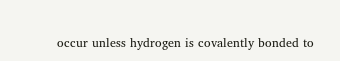occur unless hydrogen is covalently bonded to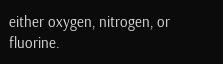either oxygen, nitrogen, or fluorine.